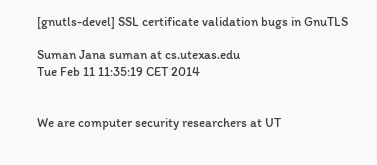[gnutls-devel] SSL certificate validation bugs in GnuTLS

Suman Jana suman at cs.utexas.edu
Tue Feb 11 11:35:19 CET 2014


We are computer security researchers at UT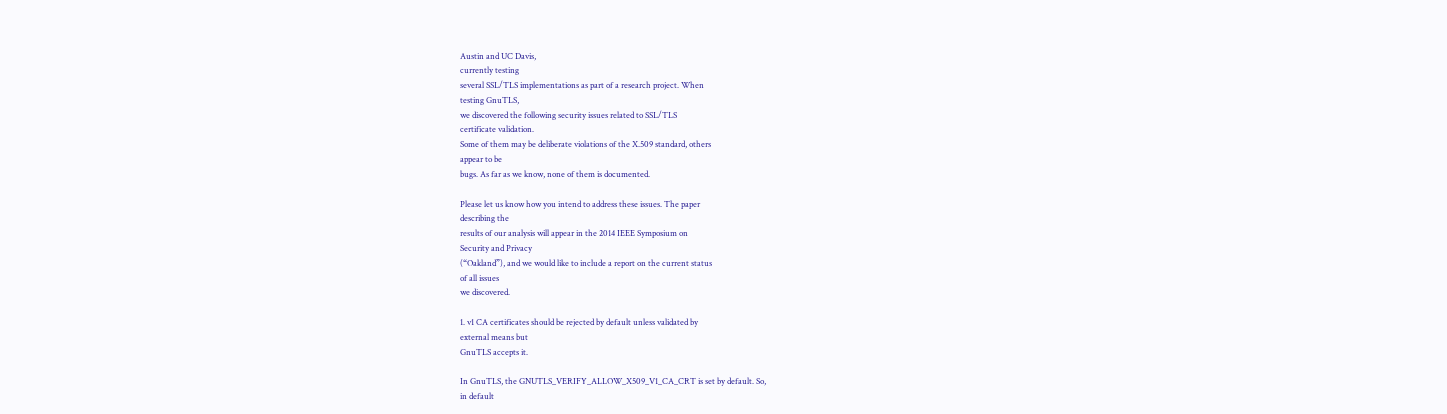Austin and UC Davis,
currently testing
several SSL/TLS implementations as part of a research project. When
testing GnuTLS,
we discovered the following security issues related to SSL/TLS
certificate validation.
Some of them may be deliberate violations of the X.509 standard, others
appear to be
bugs. As far as we know, none of them is documented.

Please let us know how you intend to address these issues. The paper
describing the
results of our analysis will appear in the 2014 IEEE Symposium on
Security and Privacy
(“Oakland”), and we would like to include a report on the current status
of all issues
we discovered.

1. v1 CA certificates should be rejected by default unless validated by
external means but
GnuTLS accepts it.

In GnuTLS, the GNUTLS_VERIFY_ALLOW_X509_V1_CA_CRT is set by default. So,
in default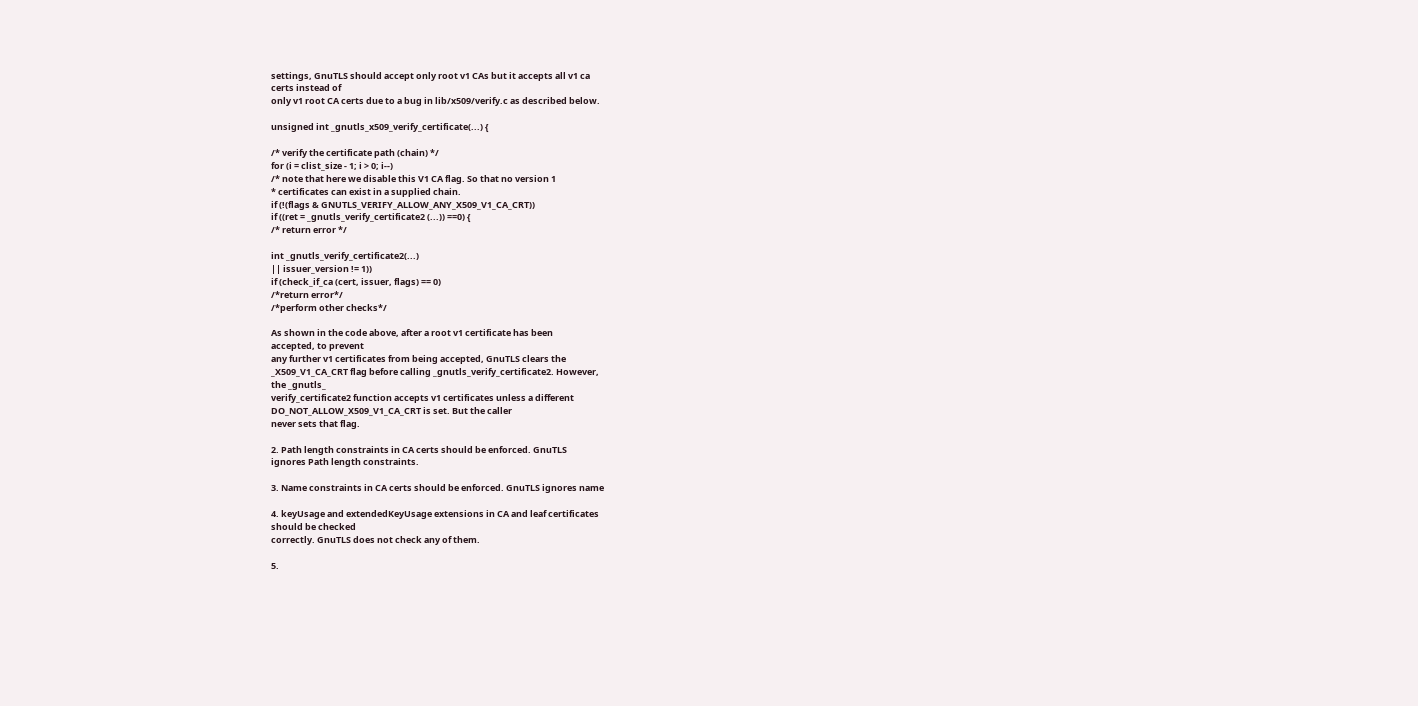settings, GnuTLS should accept only root v1 CAs but it accepts all v1 ca
certs instead of
only v1 root CA certs due to a bug in lib/x509/verify.c as described below.

unsigned int _gnutls_x509_verify_certificate(...) {

/* verify the certificate path (chain) */
for (i = clist_size - 1; i > 0; i--)
/* note that here we disable this V1 CA flag. So that no version 1
* certificates can exist in a supplied chain.
if (!(flags & GNUTLS_VERIFY_ALLOW_ANY_X509_V1_CA_CRT))
if ((ret = _gnutls_verify_certificate2 (...)) ==0) {
/* return error */

int _gnutls_verify_certificate2(...)
|| issuer_version != 1))
if (check_if_ca (cert, issuer, flags) == 0)
/*return error*/
/*perform other checks*/

As shown in the code above, after a root v1 certificate has been
accepted, to prevent
any further v1 certificates from being accepted, GnuTLS clears the
_X509_V1_CA_CRT flag before calling _gnutls_verify_certificate2. However,
the _gnutls_
verify_certificate2 function accepts v1 certificates unless a different
DO_NOT_ALLOW_X509_V1_CA_CRT is set. But the caller
never sets that flag.

2. Path length constraints in CA certs should be enforced. GnuTLS
ignores Path length constraints.

3. Name constraints in CA certs should be enforced. GnuTLS ignores name

4. keyUsage and extendedKeyUsage extensions in CA and leaf certificates
should be checked
correctly. GnuTLS does not check any of them.

5.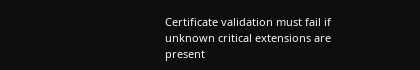Certificate validation must fail if unknown critical extensions are
present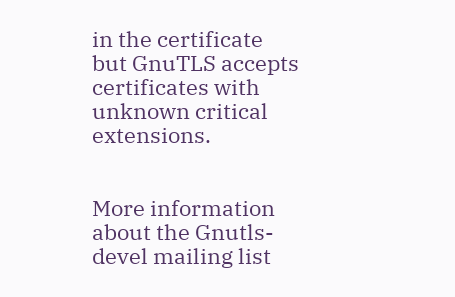in the certificate
but GnuTLS accepts certificates with unknown critical extensions.


More information about the Gnutls-devel mailing list